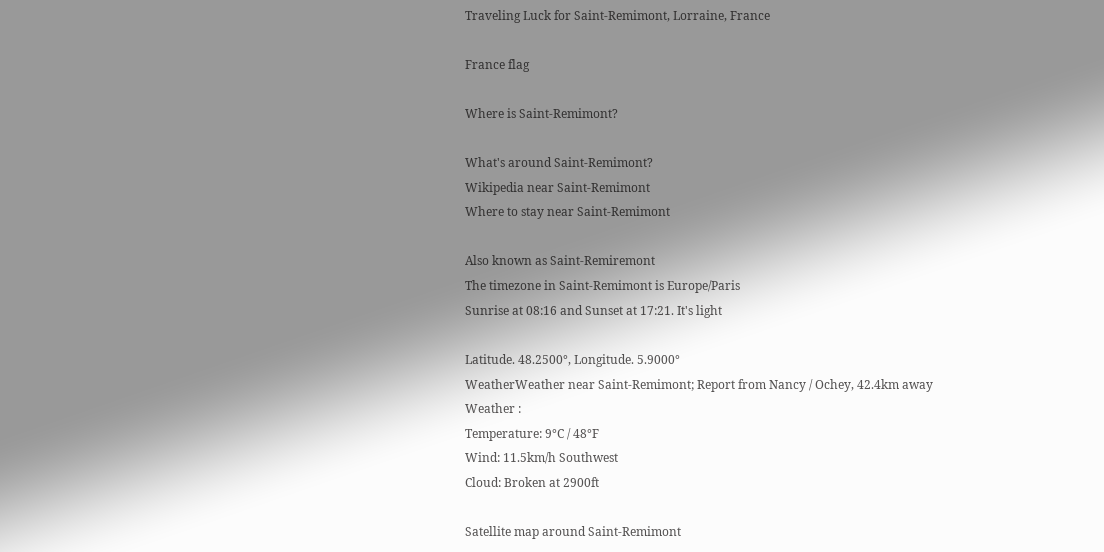Traveling Luck for Saint-Remimont, Lorraine, France

France flag

Where is Saint-Remimont?

What's around Saint-Remimont?
Wikipedia near Saint-Remimont
Where to stay near Saint-Remimont

Also known as Saint-Remiremont
The timezone in Saint-Remimont is Europe/Paris
Sunrise at 08:16 and Sunset at 17:21. It's light

Latitude. 48.2500°, Longitude. 5.9000°
WeatherWeather near Saint-Remimont; Report from Nancy / Ochey, 42.4km away
Weather :
Temperature: 9°C / 48°F
Wind: 11.5km/h Southwest
Cloud: Broken at 2900ft

Satellite map around Saint-Remimont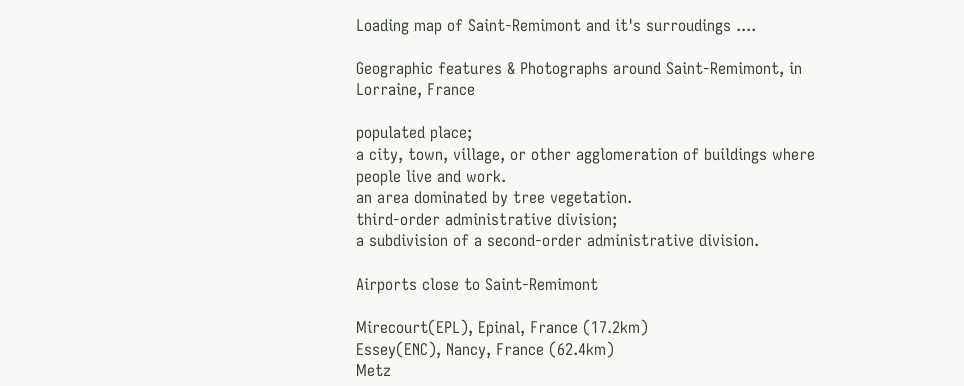Loading map of Saint-Remimont and it's surroudings ....

Geographic features & Photographs around Saint-Remimont, in Lorraine, France

populated place;
a city, town, village, or other agglomeration of buildings where people live and work.
an area dominated by tree vegetation.
third-order administrative division;
a subdivision of a second-order administrative division.

Airports close to Saint-Remimont

Mirecourt(EPL), Epinal, France (17.2km)
Essey(ENC), Nancy, France (62.4km)
Metz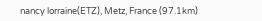nancy lorraine(ETZ), Metz, France (97.1km)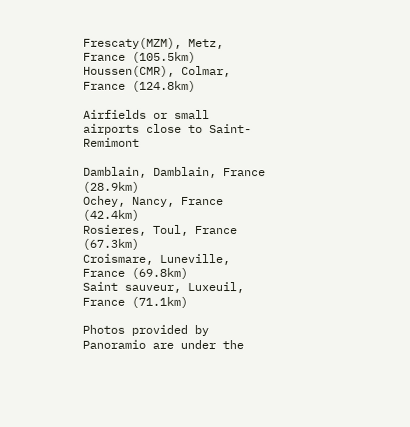Frescaty(MZM), Metz, France (105.5km)
Houssen(CMR), Colmar, France (124.8km)

Airfields or small airports close to Saint-Remimont

Damblain, Damblain, France (28.9km)
Ochey, Nancy, France (42.4km)
Rosieres, Toul, France (67.3km)
Croismare, Luneville, France (69.8km)
Saint sauveur, Luxeuil, France (71.1km)

Photos provided by Panoramio are under the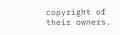copyright of their owners.